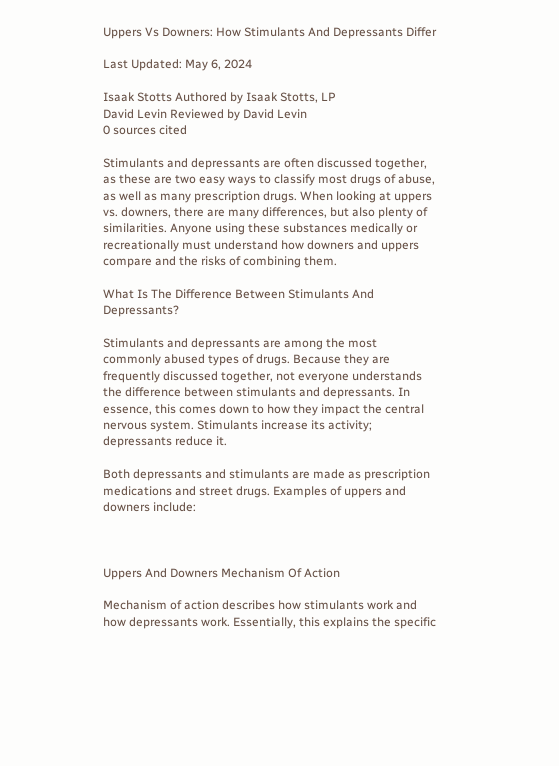Uppers Vs Downers: How Stimulants And Depressants Differ

Last Updated: May 6, 2024

Isaak Stotts Authored by Isaak Stotts, LP
David Levin Reviewed by David Levin
0 sources cited

Stimulants and depressants are often discussed together, as these are two easy ways to classify most drugs of abuse, as well as many prescription drugs. When looking at uppers vs. downers, there are many differences, but also plenty of similarities. Anyone using these substances medically or recreationally must understand how downers and uppers compare and the risks of combining them.

What Is The Difference Between Stimulants And Depressants?

Stimulants and depressants are among the most commonly abused types of drugs. Because they are frequently discussed together, not everyone understands the difference between stimulants and depressants. In essence, this comes down to how they impact the central nervous system. Stimulants increase its activity; depressants reduce it.

Both depressants and stimulants are made as prescription medications and street drugs. Examples of uppers and downers include:



Uppers And Downers Mechanism Of Action

Mechanism of action describes how stimulants work and how depressants work. Essentially, this explains the specific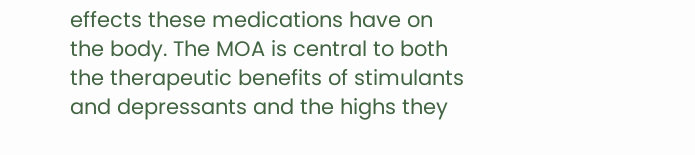effects these medications have on the body. The MOA is central to both the therapeutic benefits of stimulants and depressants and the highs they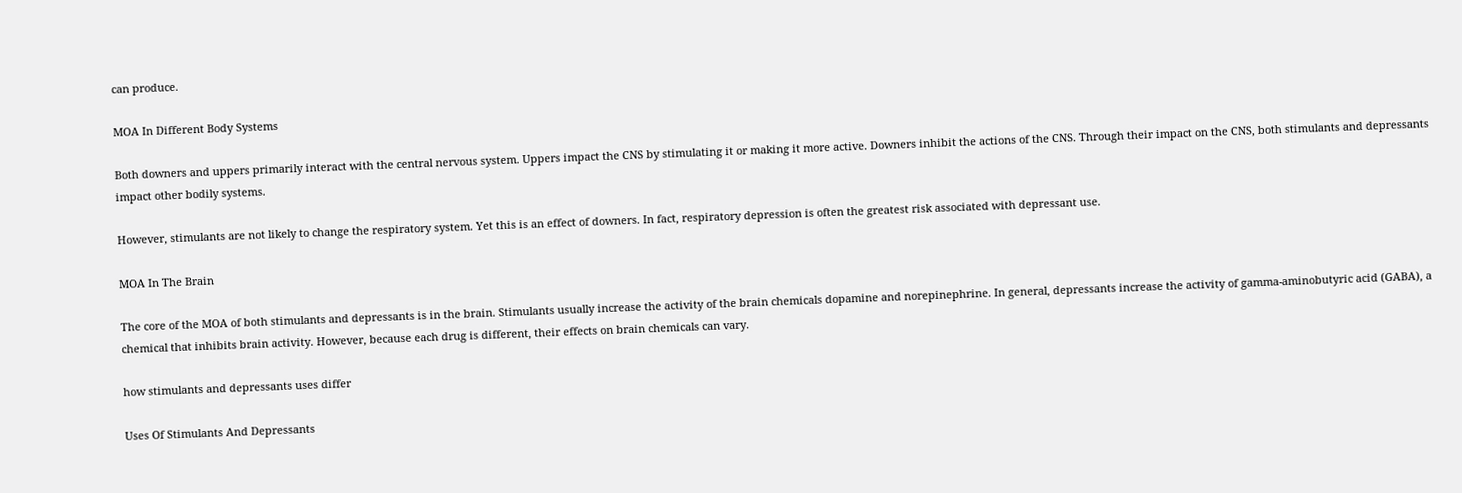can produce.

MOA In Different Body Systems

Both downers and uppers primarily interact with the central nervous system. Uppers impact the CNS by stimulating it or making it more active. Downers inhibit the actions of the CNS. Through their impact on the CNS, both stimulants and depressants impact other bodily systems.

However, stimulants are not likely to change the respiratory system. Yet this is an effect of downers. In fact, respiratory depression is often the greatest risk associated with depressant use.

MOA In The Brain

The core of the MOA of both stimulants and depressants is in the brain. Stimulants usually increase the activity of the brain chemicals dopamine and norepinephrine. In general, depressants increase the activity of gamma-aminobutyric acid (GABA), a chemical that inhibits brain activity. However, because each drug is different, their effects on brain chemicals can vary.

how stimulants and depressants uses differ

Uses Of Stimulants And Depressants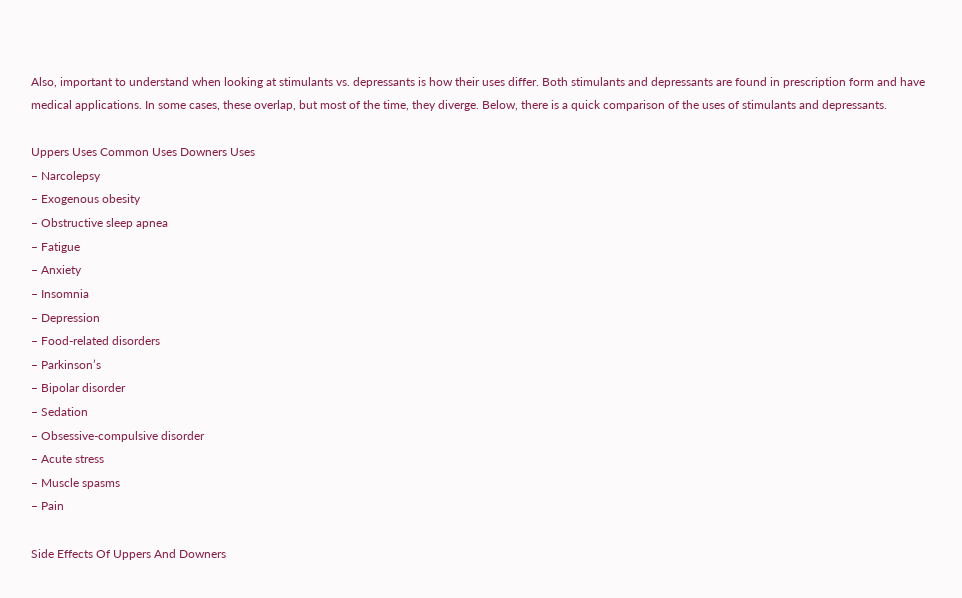Also, important to understand when looking at stimulants vs. depressants is how their uses differ. Both stimulants and depressants are found in prescription form and have medical applications. In some cases, these overlap, but most of the time, they diverge. Below, there is a quick comparison of the uses of stimulants and depressants.

Uppers Uses Common Uses Downers Uses
– Narcolepsy
– Exogenous obesity
– Obstructive sleep apnea
– Fatigue
– Anxiety
– Insomnia
– Depression
– Food-related disorders
– Parkinson’s
– Bipolar disorder
– Sedation
– Obsessive-compulsive disorder
– Acute stress
– Muscle spasms
– Pain

Side Effects Of Uppers And Downers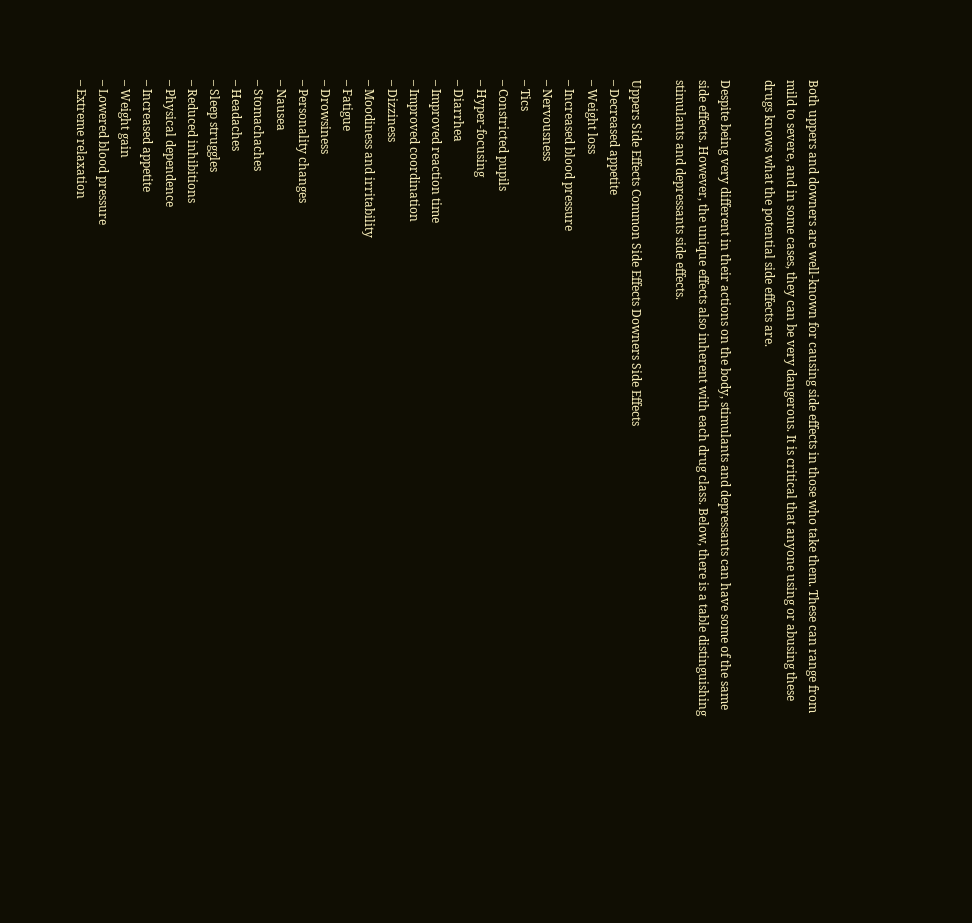Both uppers and downers are well-known for causing side effects in those who take them. These can range from mild to severe, and in some cases, they can be very dangerous. It is critical that anyone using or abusing these drugs knows what the potential side effects are.

Despite being very different in their actions on the body, stimulants and depressants can have some of the same side effects. However, the unique effects also inherent with each drug class. Below, there is a table distinguishing stimulants and depressants side effects.

Uppers Side Effects Common Side Effects Downers Side Effects
– Decreased appetite
– Weight loss
– Increased blood pressure
– Nervousness
– Tics
– Constricted pupils
– Hyper-focusing
– Diarrhea
– Improved reaction time
– Improved coordination
– Dizziness
– Moodiness and irritability
– Fatigue
– Drowsiness
– Personality changes
– Nausea
– Stomachaches
– Headaches
– Sleep struggles
– Reduced inhibitions
– Physical dependence
– Increased appetite
– Weight gain
– Lowered blood pressure
– Extreme relaxation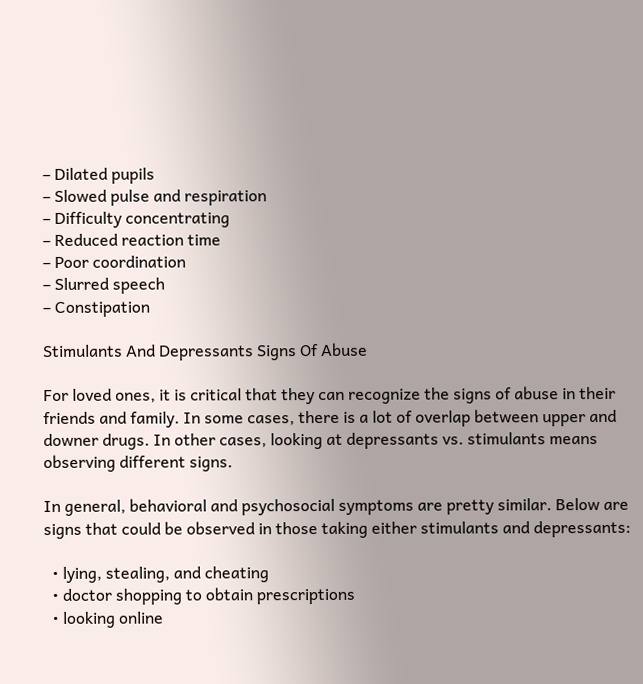– Dilated pupils
– Slowed pulse and respiration
– Difficulty concentrating
– Reduced reaction time
– Poor coordination
– Slurred speech
– Constipation

Stimulants And Depressants Signs Of Abuse

For loved ones, it is critical that they can recognize the signs of abuse in their friends and family. In some cases, there is a lot of overlap between upper and downer drugs. In other cases, looking at depressants vs. stimulants means observing different signs.

In general, behavioral and psychosocial symptoms are pretty similar. Below are signs that could be observed in those taking either stimulants and depressants:

  • lying, stealing, and cheating
  • doctor shopping to obtain prescriptions
  • looking online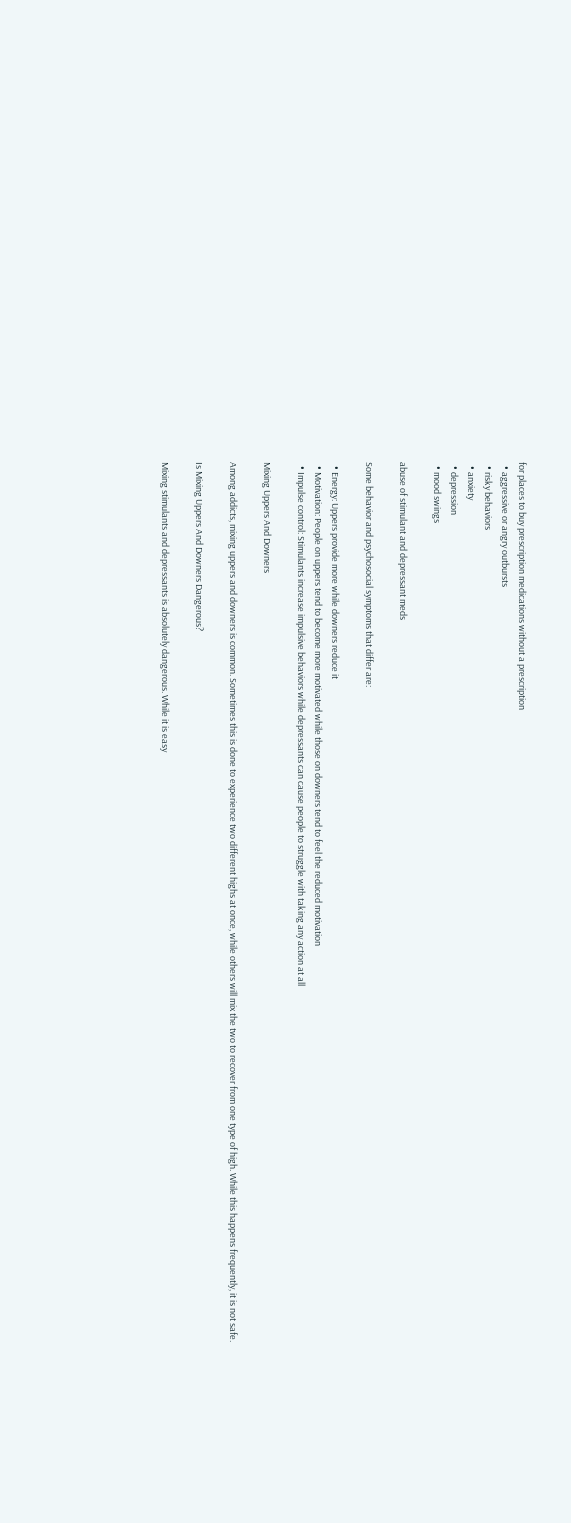for places to buy prescription medications without a prescription
  • aggressive or angry outbursts
  • risky behaviors
  • anxiety
  • depression
  • mood swings

abuse of stimulant and depressant meds

Some behavior and psychosocial symptoms that differ are:

  • Energy: Uppers provide more while downers reduce it
  • Motivation: People on uppers tend to become more motivated while those on downers tend to feel the reduced motivation
  • Impulse control: Stimulants increase impulsive behaviors while depressants can cause people to struggle with taking any action at all

Mixing Uppers And Downers

Among addicts, mixing uppers and downers is common. Sometimes this is done to experience two different highs at once, while others will mix the two to recover from one type of high. While this happens frequently, it is not safe.

Is Mixing Uppers And Downers Dangerous?

Mixing stimulants and depressants is absolutely dangerous. While it is easy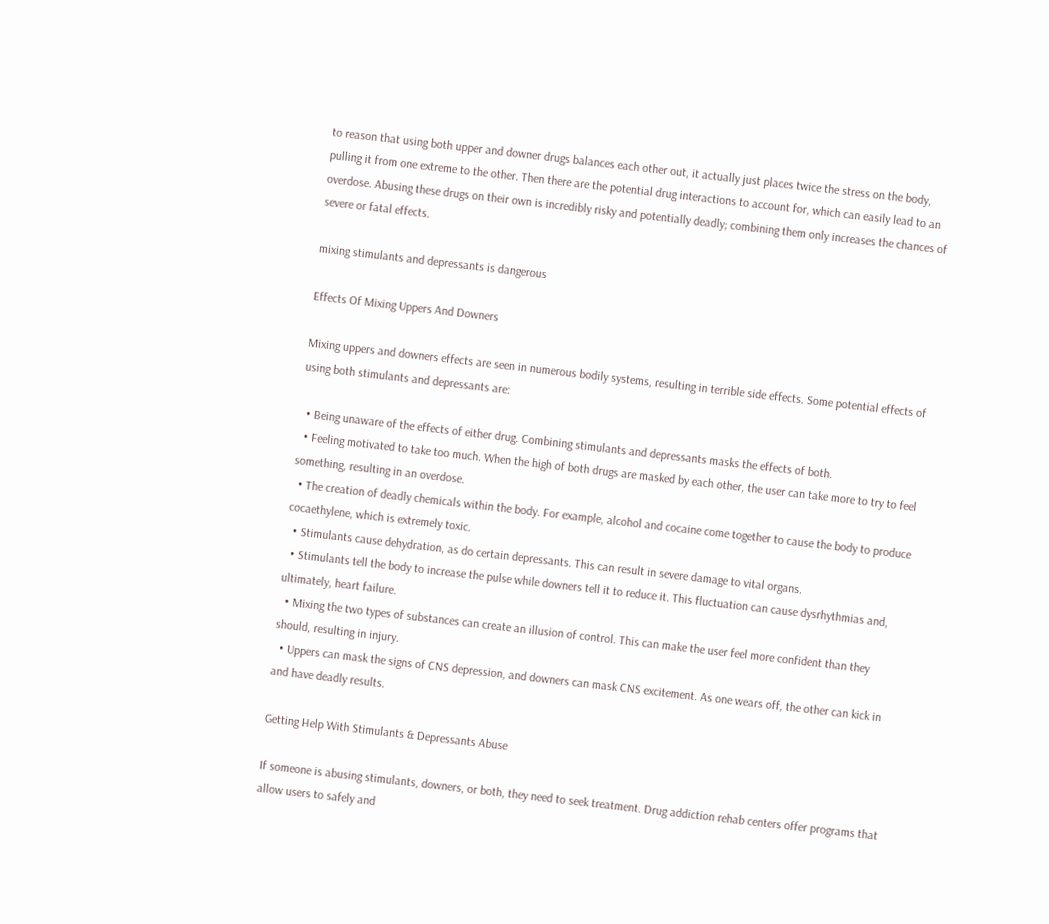to reason that using both upper and downer drugs balances each other out, it actually just places twice the stress on the body, pulling it from one extreme to the other. Then there are the potential drug interactions to account for, which can easily lead to an overdose. Abusing these drugs on their own is incredibly risky and potentially deadly; combining them only increases the chances of severe or fatal effects.

mixing stimulants and depressants is dangerous

Effects Of Mixing Uppers And Downers

Mixing uppers and downers effects are seen in numerous bodily systems, resulting in terrible side effects. Some potential effects of using both stimulants and depressants are:

  • Being unaware of the effects of either drug. Combining stimulants and depressants masks the effects of both.
  • Feeling motivated to take too much. When the high of both drugs are masked by each other, the user can take more to try to feel something, resulting in an overdose.
  • The creation of deadly chemicals within the body. For example, alcohol and cocaine come together to cause the body to produce cocaethylene, which is extremely toxic.
  • Stimulants cause dehydration, as do certain depressants. This can result in severe damage to vital organs.
  • Stimulants tell the body to increase the pulse while downers tell it to reduce it. This fluctuation can cause dysrhythmias and, ultimately, heart failure.
  • Mixing the two types of substances can create an illusion of control. This can make the user feel more confident than they should, resulting in injury.
  • Uppers can mask the signs of CNS depression, and downers can mask CNS excitement. As one wears off, the other can kick in and have deadly results.

Getting Help With Stimulants & Depressants Abuse

If someone is abusing stimulants, downers, or both, they need to seek treatment. Drug addiction rehab centers offer programs that allow users to safely and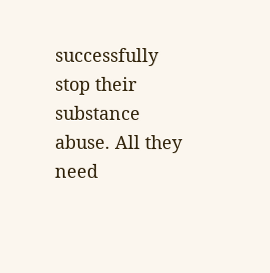successfully stop their substance abuse. All they need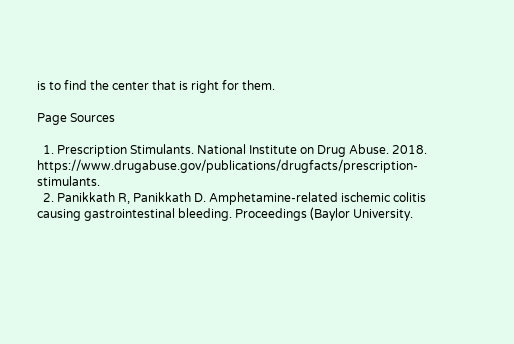is to find the center that is right for them.

Page Sources

  1. Prescription Stimulants. National Institute on Drug Abuse. 2018. https://www.drugabuse.gov/publications/drugfacts/prescription-stimulants.
  2. Panikkath R, Panikkath D. Amphetamine-related ischemic colitis causing gastrointestinal bleeding. Proceedings (Baylor University.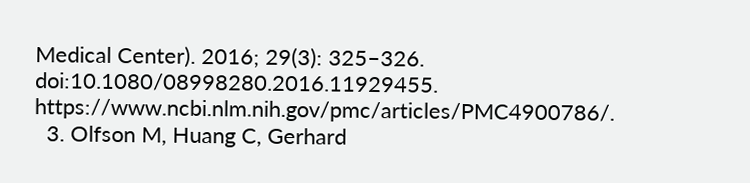Medical Center). 2016; 29(3): 325–326. doi:10.1080/08998280.2016.11929455. https://www.ncbi.nlm.nih.gov/pmc/articles/PMC4900786/.
  3. Olfson M, Huang C, Gerhard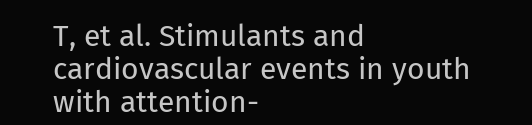T, et al. Stimulants and cardiovascular events in youth with attention-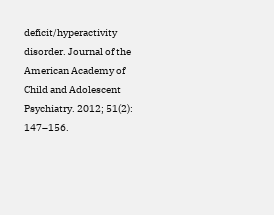deficit/hyperactivity disorder. Journal of the American Academy of Child and Adolescent Psychiatry. 2012; 51(2): 147–156.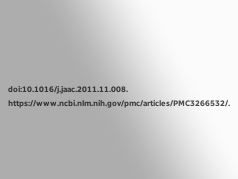doi:10.1016/j.jaac.2011.11.008. https://www.ncbi.nlm.nih.gov/pmc/articles/PMC3266532/.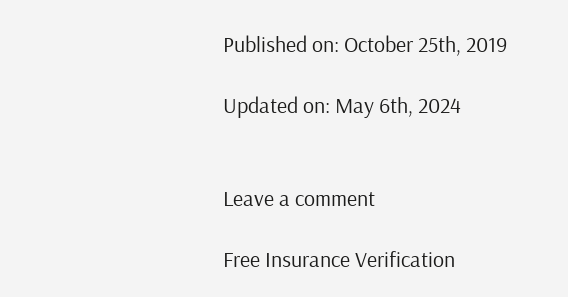Published on: October 25th, 2019

Updated on: May 6th, 2024


Leave a comment

Free Insurance Verification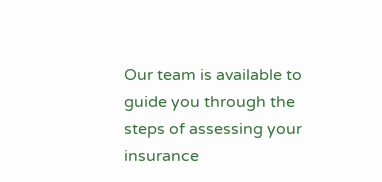Our team is available to guide you through the steps of assessing your insurance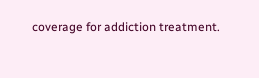coverage for addiction treatment.